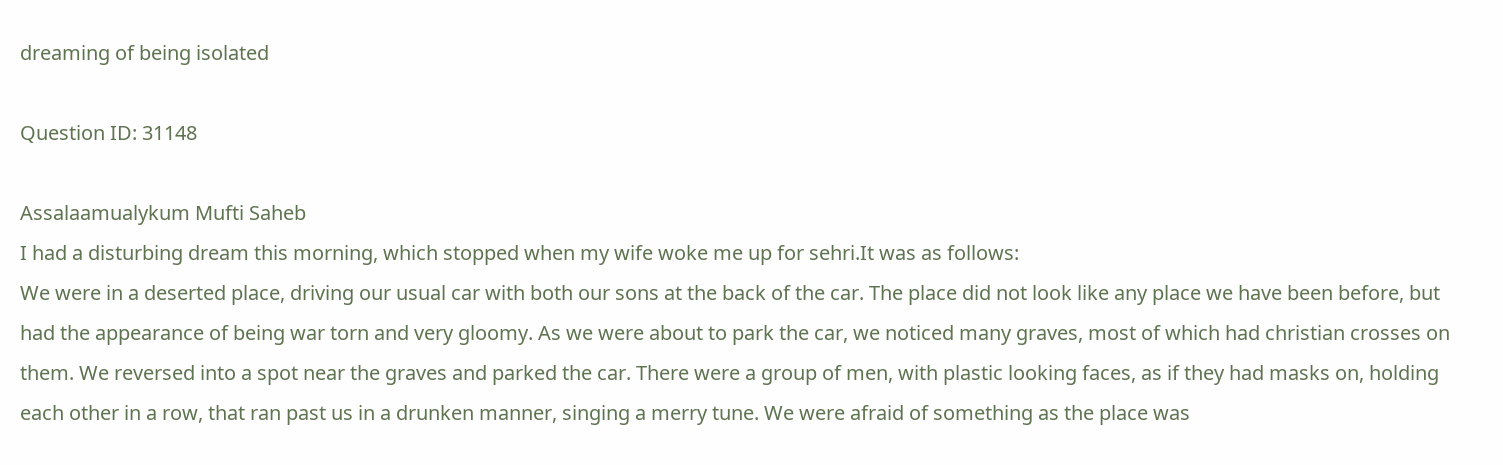dreaming of being isolated

Question ID: 31148

Assalaamualykum Mufti Saheb
I had a disturbing dream this morning, which stopped when my wife woke me up for sehri.It was as follows:
We were in a deserted place, driving our usual car with both our sons at the back of the car. The place did not look like any place we have been before, but had the appearance of being war torn and very gloomy. As we were about to park the car, we noticed many graves, most of which had christian crosses on them. We reversed into a spot near the graves and parked the car. There were a group of men, with plastic looking faces, as if they had masks on, holding each other in a row, that ran past us in a drunken manner, singing a merry tune. We were afraid of something as the place was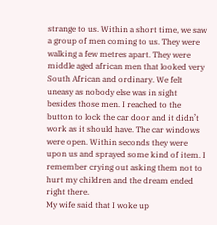strange to us. Within a short time, we saw a group of men coming to us. They were walking a few metres apart. They were middle aged african men that looked very South African and ordinary. We felt uneasy as nobody else was in sight besides those men. I reached to the button to lock the car door and it didn’t work as it should have. The car windows were open. Within seconds they were upon us and sprayed some kind of item. I remember crying out asking them not to hurt my children and the dream ended right there.
My wife said that I woke up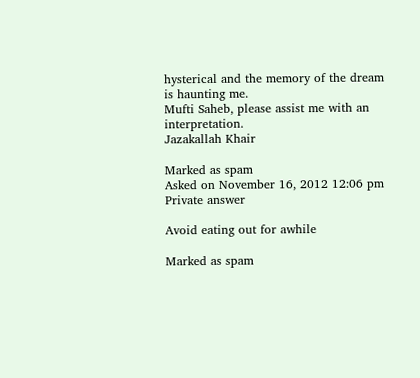hysterical and the memory of the dream is haunting me.
Mufti Saheb, please assist me with an interpretation.
Jazakallah Khair

Marked as spam
Asked on November 16, 2012 12:06 pm
Private answer

Avoid eating out for awhile

Marked as spam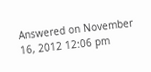Answered on November 16, 2012 12:06 pm